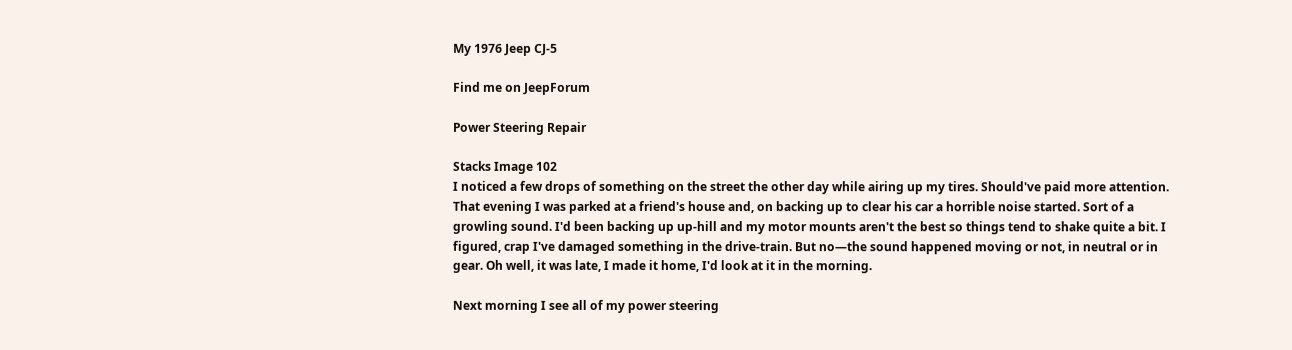My 1976 Jeep CJ-5

Find me on JeepForum

Power Steering Repair

Stacks Image 102
I noticed a few drops of something on the street the other day while airing up my tires. Should've paid more attention. That evening I was parked at a friend's house and, on backing up to clear his car a horrible noise started. Sort of a growling sound. I'd been backing up up-hill and my motor mounts aren't the best so things tend to shake quite a bit. I figured, crap I've damaged something in the drive-train. But no—the sound happened moving or not, in neutral or in gear. Oh well, it was late, I made it home, I'd look at it in the morning.

Next morning I see all of my power steering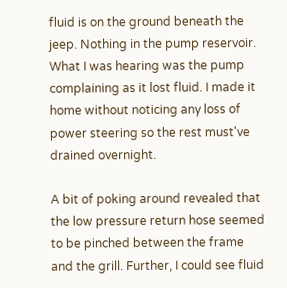fluid is on the ground beneath the jeep. Nothing in the pump reservoir. What I was hearing was the pump complaining as it lost fluid. I made it home without noticing any loss of power steering so the rest must've drained overnight.

A bit of poking around revealed that the low pressure return hose seemed to be pinched between the frame and the grill. Further, I could see fluid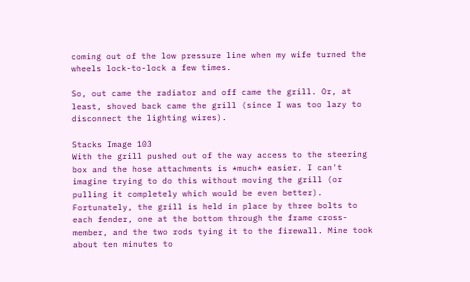coming out of the low pressure line when my wife turned the wheels lock-to-lock a few times.

So, out came the radiator and off came the grill. Or, at least, shoved back came the grill (since I was too lazy to disconnect the lighting wires).

Stacks Image 103
With the grill pushed out of the way access to the steering box and the hose attachments is *much* easier. I can't imagine trying to do this without moving the grill (or pulling it completely which would be even better). Fortunately, the grill is held in place by three bolts to each fender, one at the bottom through the frame cross-member, and the two rods tying it to the firewall. Mine took about ten minutes to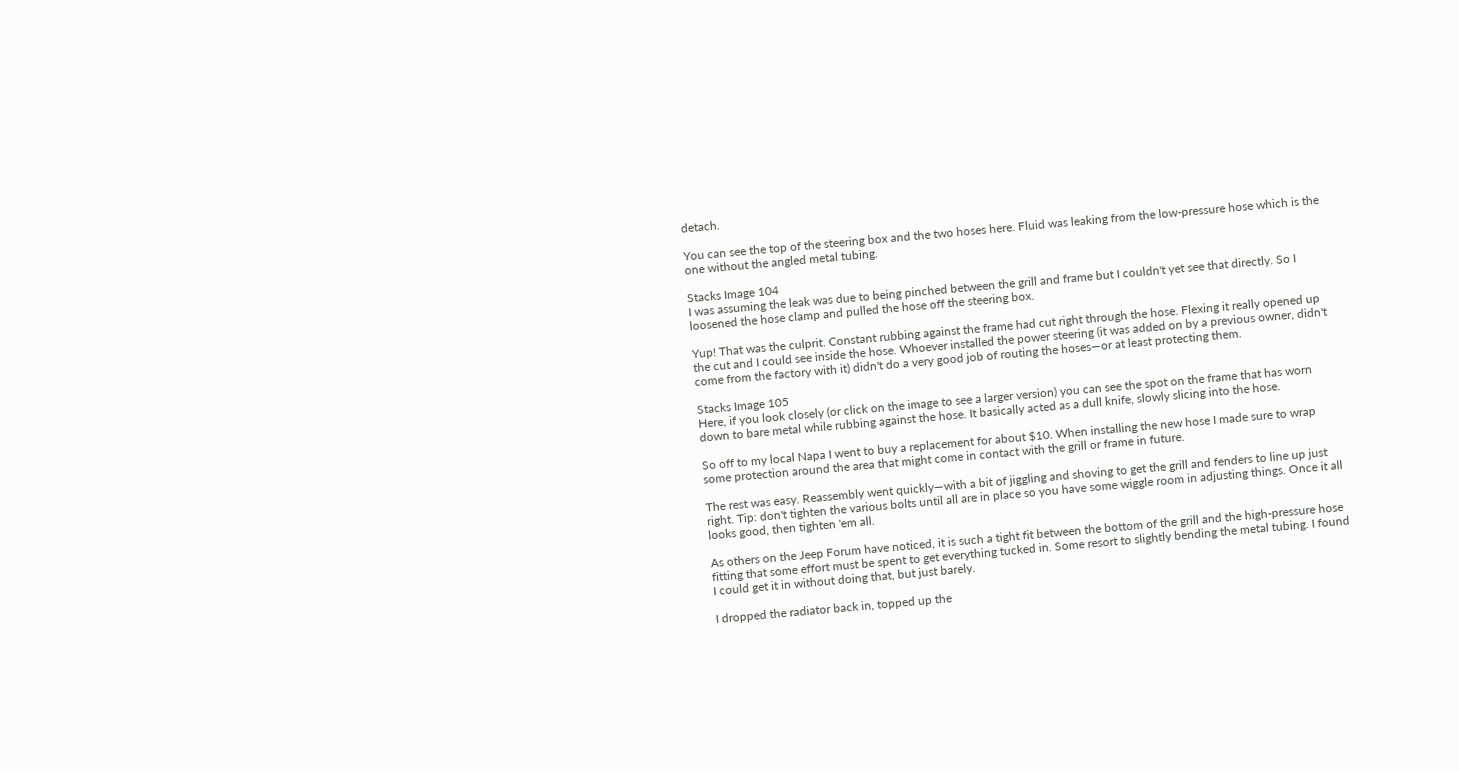detach.

You can see the top of the steering box and the two hoses here. Fluid was leaking from the low-pressure hose which is the one without the angled metal tubing.

Stacks Image 104
I was assuming the leak was due to being pinched between the grill and frame but I couldn't yet see that directly. So I loosened the hose clamp and pulled the hose off the steering box.

Yup! That was the culprit. Constant rubbing against the frame had cut right through the hose. Flexing it really opened up the cut and I could see inside the hose. Whoever installed the power steering (it was added on by a previous owner, didn't come from the factory with it) didn't do a very good job of routing the hoses—or at least protecting them.

Stacks Image 105
Here, if you look closely (or click on the image to see a larger version) you can see the spot on the frame that has worn down to bare metal while rubbing against the hose. It basically acted as a dull knife, slowly slicing into the hose.

So off to my local Napa I went to buy a replacement for about $10. When installing the new hose I made sure to wrap some protection around the area that might come in contact with the grill or frame in future.

The rest was easy. Reassembly went quickly—with a bit of jiggling and shoving to get the grill and fenders to line up just right. Tip: don't tighten the various bolts until all are in place so you have some wiggle room in adjusting things. Once it all looks good, then tighten 'em all.

As others on the Jeep Forum have noticed, it is such a tight fit between the bottom of the grill and the high-pressure hose fitting that some effort must be spent to get everything tucked in. Some resort to slightly bending the metal tubing. I found I could get it in without doing that, but just barely.

I dropped the radiator back in, topped up the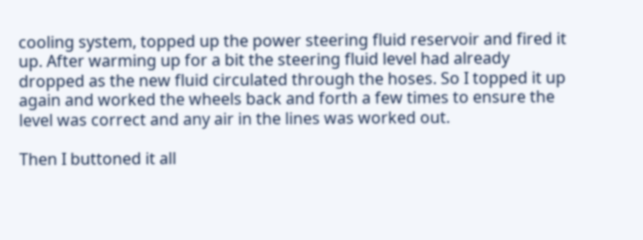cooling system, topped up the power steering fluid reservoir and fired it up. After warming up for a bit the steering fluid level had already dropped as the new fluid circulated through the hoses. So I topped it up again and worked the wheels back and forth a few times to ensure the level was correct and any air in the lines was worked out.

Then I buttoned it all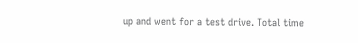up and went for a test drive. Total time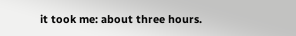it took me: about three hours.